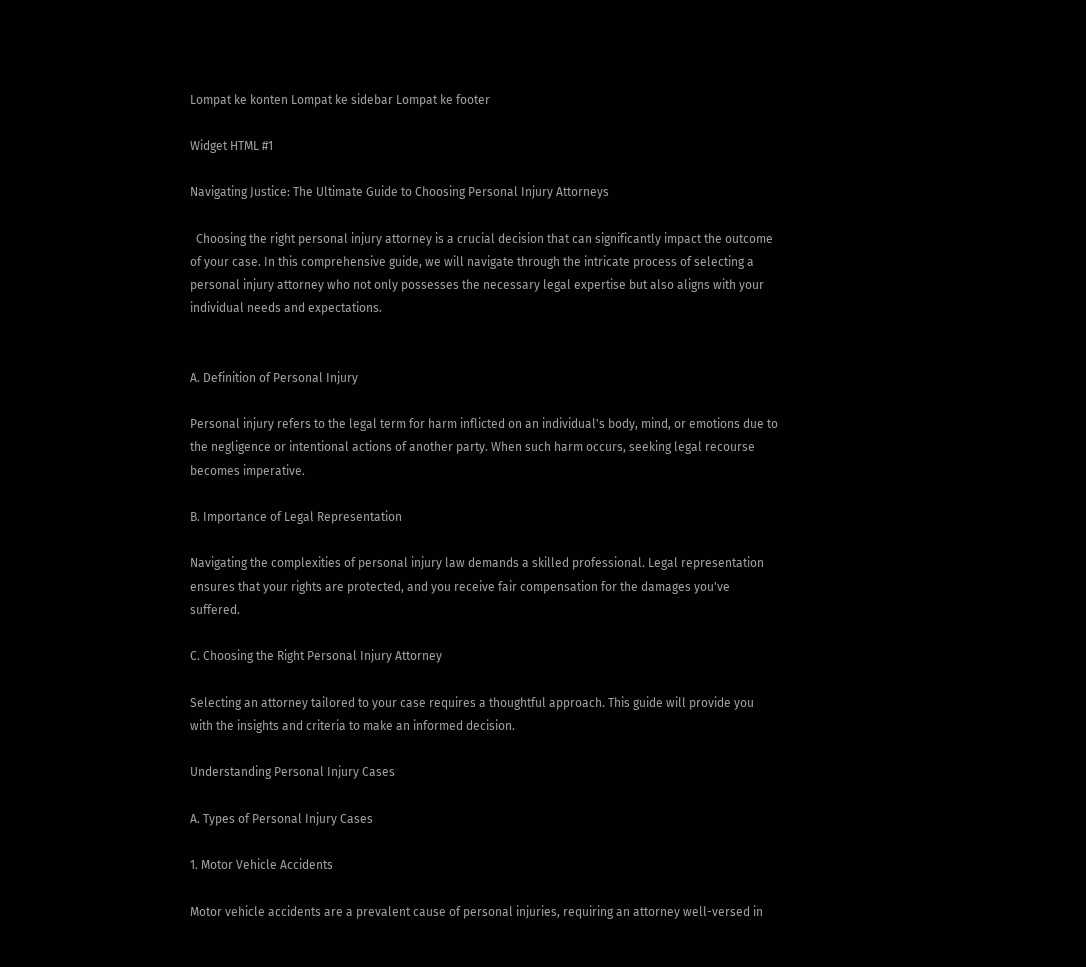Lompat ke konten Lompat ke sidebar Lompat ke footer

Widget HTML #1

Navigating Justice: The Ultimate Guide to Choosing Personal Injury Attorneys

  Choosing the right personal injury attorney is a crucial decision that can significantly impact the outcome of your case. In this comprehensive guide, we will navigate through the intricate process of selecting a personal injury attorney who not only possesses the necessary legal expertise but also aligns with your individual needs and expectations.


A. Definition of Personal Injury

Personal injury refers to the legal term for harm inflicted on an individual's body, mind, or emotions due to the negligence or intentional actions of another party. When such harm occurs, seeking legal recourse becomes imperative.

B. Importance of Legal Representation

Navigating the complexities of personal injury law demands a skilled professional. Legal representation ensures that your rights are protected, and you receive fair compensation for the damages you've suffered.

C. Choosing the Right Personal Injury Attorney

Selecting an attorney tailored to your case requires a thoughtful approach. This guide will provide you with the insights and criteria to make an informed decision.

Understanding Personal Injury Cases

A. Types of Personal Injury Cases

1. Motor Vehicle Accidents

Motor vehicle accidents are a prevalent cause of personal injuries, requiring an attorney well-versed in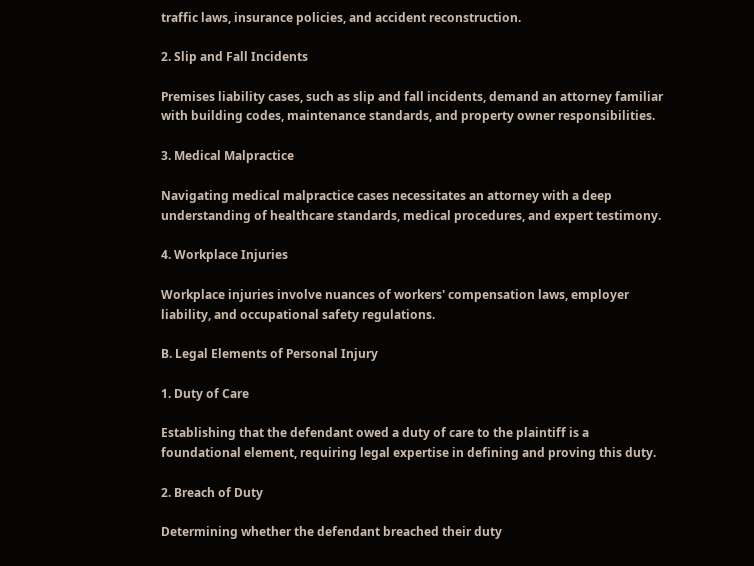traffic laws, insurance policies, and accident reconstruction.

2. Slip and Fall Incidents

Premises liability cases, such as slip and fall incidents, demand an attorney familiar with building codes, maintenance standards, and property owner responsibilities.

3. Medical Malpractice

Navigating medical malpractice cases necessitates an attorney with a deep understanding of healthcare standards, medical procedures, and expert testimony.

4. Workplace Injuries

Workplace injuries involve nuances of workers' compensation laws, employer liability, and occupational safety regulations.

B. Legal Elements of Personal Injury

1. Duty of Care

Establishing that the defendant owed a duty of care to the plaintiff is a foundational element, requiring legal expertise in defining and proving this duty.

2. Breach of Duty

Determining whether the defendant breached their duty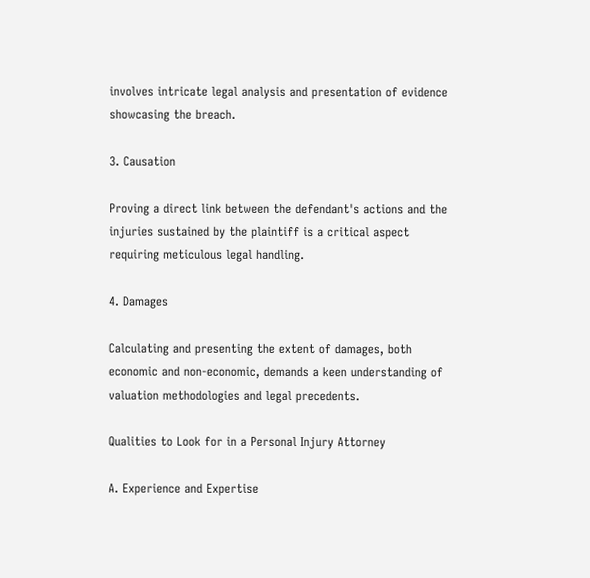involves intricate legal analysis and presentation of evidence showcasing the breach.

3. Causation

Proving a direct link between the defendant's actions and the injuries sustained by the plaintiff is a critical aspect requiring meticulous legal handling.

4. Damages

Calculating and presenting the extent of damages, both economic and non-economic, demands a keen understanding of valuation methodologies and legal precedents.

Qualities to Look for in a Personal Injury Attorney

A. Experience and Expertise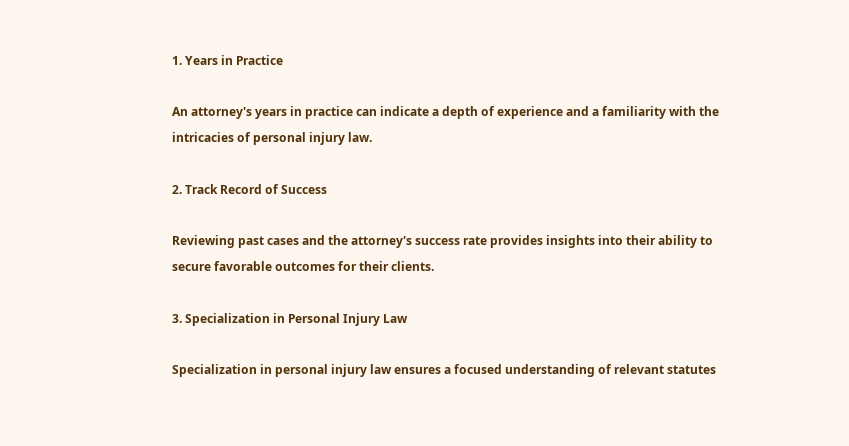1. Years in Practice

An attorney's years in practice can indicate a depth of experience and a familiarity with the intricacies of personal injury law.

2. Track Record of Success

Reviewing past cases and the attorney's success rate provides insights into their ability to secure favorable outcomes for their clients.

3. Specialization in Personal Injury Law

Specialization in personal injury law ensures a focused understanding of relevant statutes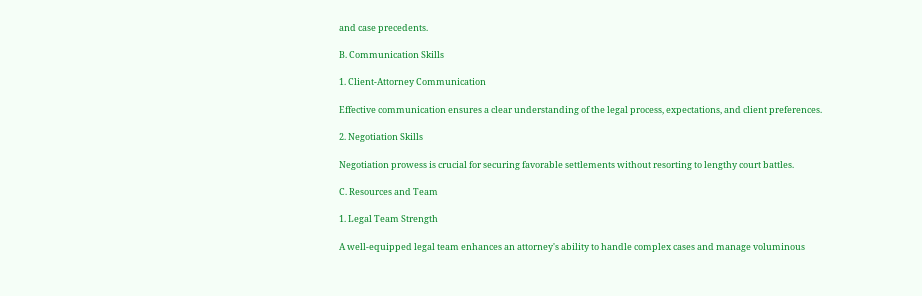and case precedents.

B. Communication Skills

1. Client-Attorney Communication

Effective communication ensures a clear understanding of the legal process, expectations, and client preferences.

2. Negotiation Skills

Negotiation prowess is crucial for securing favorable settlements without resorting to lengthy court battles.

C. Resources and Team

1. Legal Team Strength

A well-equipped legal team enhances an attorney's ability to handle complex cases and manage voluminous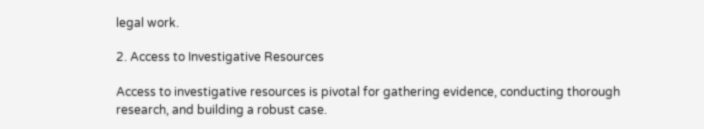legal work.

2. Access to Investigative Resources

Access to investigative resources is pivotal for gathering evidence, conducting thorough research, and building a robust case.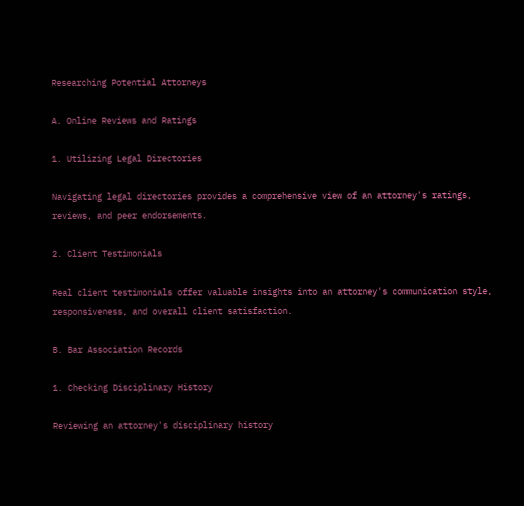Researching Potential Attorneys

A. Online Reviews and Ratings

1. Utilizing Legal Directories

Navigating legal directories provides a comprehensive view of an attorney's ratings, reviews, and peer endorsements.

2. Client Testimonials

Real client testimonials offer valuable insights into an attorney's communication style, responsiveness, and overall client satisfaction.

B. Bar Association Records

1. Checking Disciplinary History

Reviewing an attorney's disciplinary history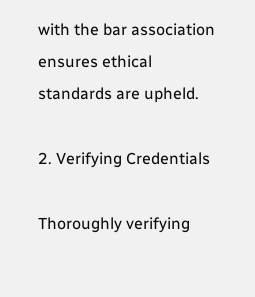with the bar association ensures ethical standards are upheld.

2. Verifying Credentials

Thoroughly verifying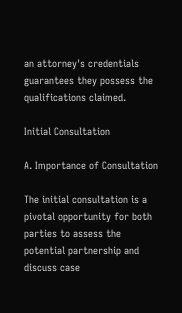an attorney's credentials guarantees they possess the qualifications claimed.

Initial Consultation

A. Importance of Consultation

The initial consultation is a pivotal opportunity for both parties to assess the potential partnership and discuss case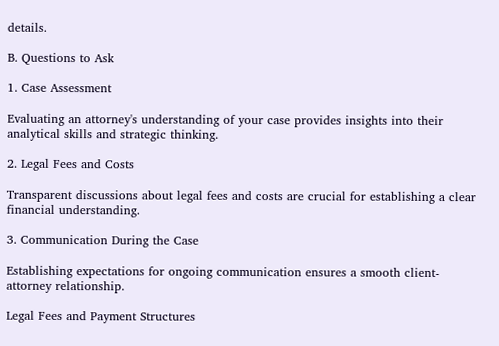details.

B. Questions to Ask

1. Case Assessment

Evaluating an attorney's understanding of your case provides insights into their analytical skills and strategic thinking.

2. Legal Fees and Costs

Transparent discussions about legal fees and costs are crucial for establishing a clear financial understanding.

3. Communication During the Case

Establishing expectations for ongoing communication ensures a smooth client-attorney relationship.

Legal Fees and Payment Structures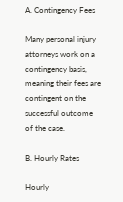A. Contingency Fees

Many personal injury attorneys work on a contingency basis, meaning their fees are contingent on the successful outcome of the case.

B. Hourly Rates

Hourly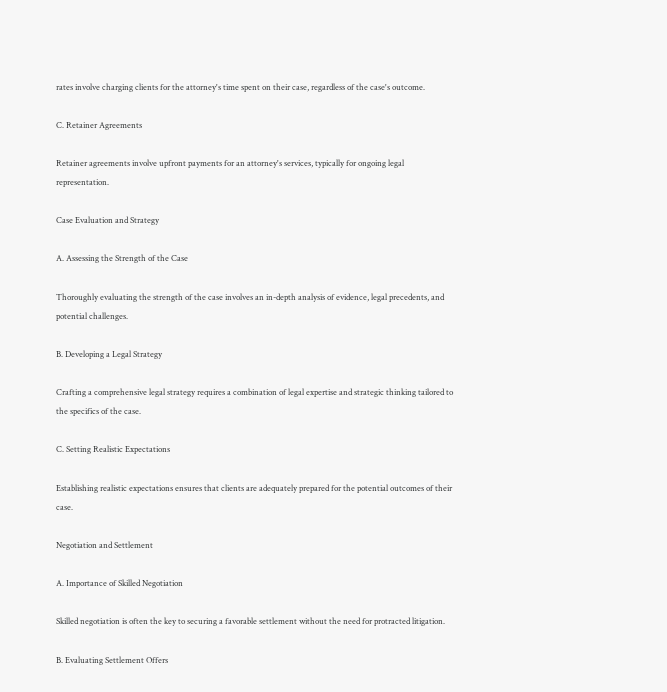rates involve charging clients for the attorney's time spent on their case, regardless of the case's outcome.

C. Retainer Agreements

Retainer agreements involve upfront payments for an attorney's services, typically for ongoing legal representation.

Case Evaluation and Strategy

A. Assessing the Strength of the Case

Thoroughly evaluating the strength of the case involves an in-depth analysis of evidence, legal precedents, and potential challenges.

B. Developing a Legal Strategy

Crafting a comprehensive legal strategy requires a combination of legal expertise and strategic thinking tailored to the specifics of the case.

C. Setting Realistic Expectations

Establishing realistic expectations ensures that clients are adequately prepared for the potential outcomes of their case.

Negotiation and Settlement

A. Importance of Skilled Negotiation

Skilled negotiation is often the key to securing a favorable settlement without the need for protracted litigation.

B. Evaluating Settlement Offers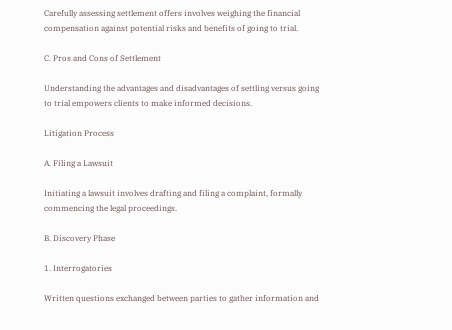Carefully assessing settlement offers involves weighing the financial compensation against potential risks and benefits of going to trial.

C. Pros and Cons of Settlement

Understanding the advantages and disadvantages of settling versus going to trial empowers clients to make informed decisions.

Litigation Process

A. Filing a Lawsuit

Initiating a lawsuit involves drafting and filing a complaint, formally commencing the legal proceedings.

B. Discovery Phase

1. Interrogatories

Written questions exchanged between parties to gather information and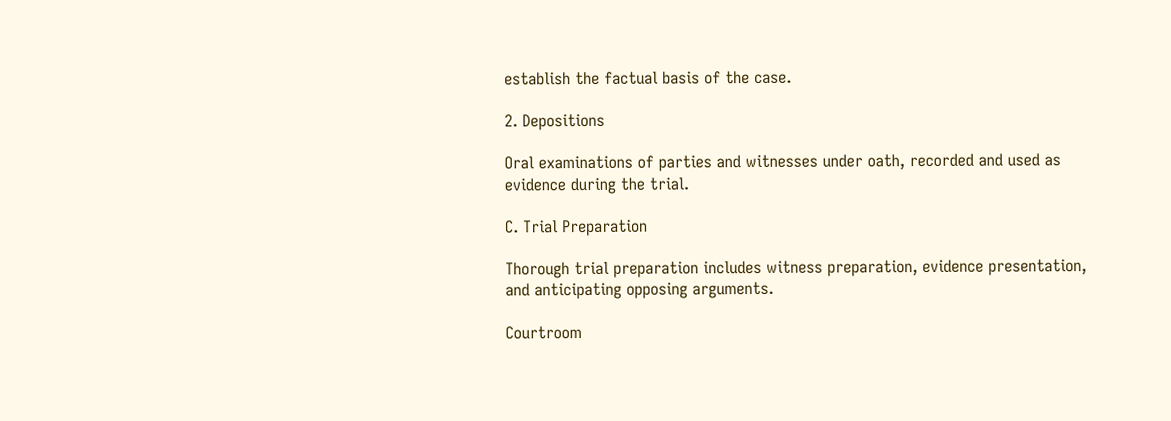establish the factual basis of the case.

2. Depositions

Oral examinations of parties and witnesses under oath, recorded and used as evidence during the trial.

C. Trial Preparation

Thorough trial preparation includes witness preparation, evidence presentation, and anticipating opposing arguments.

Courtroom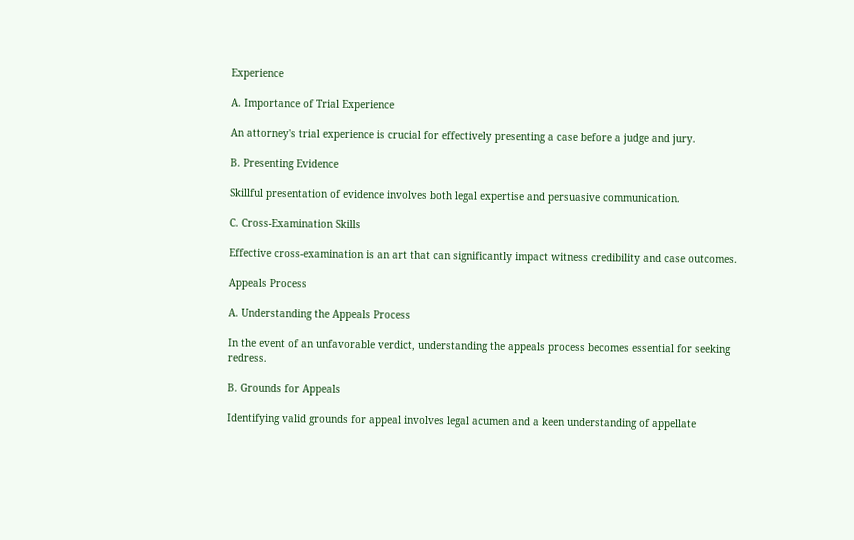Experience

A. Importance of Trial Experience

An attorney's trial experience is crucial for effectively presenting a case before a judge and jury.

B. Presenting Evidence

Skillful presentation of evidence involves both legal expertise and persuasive communication.

C. Cross-Examination Skills

Effective cross-examination is an art that can significantly impact witness credibility and case outcomes.

Appeals Process

A. Understanding the Appeals Process

In the event of an unfavorable verdict, understanding the appeals process becomes essential for seeking redress.

B. Grounds for Appeals

Identifying valid grounds for appeal involves legal acumen and a keen understanding of appellate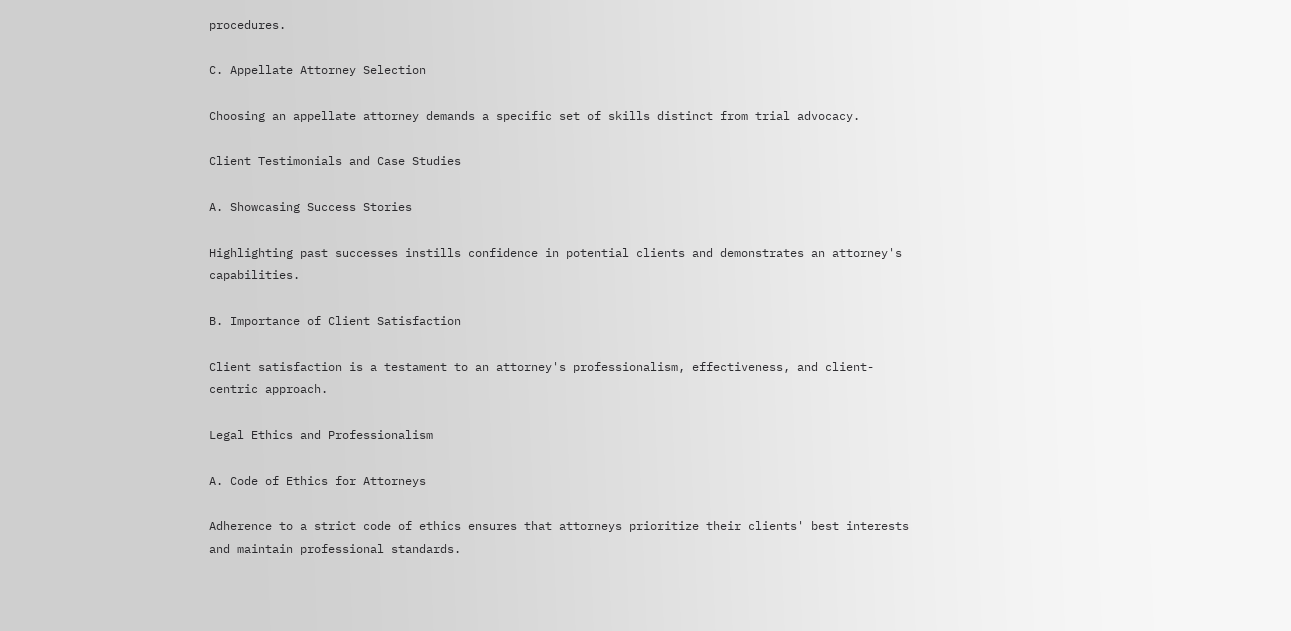procedures.

C. Appellate Attorney Selection

Choosing an appellate attorney demands a specific set of skills distinct from trial advocacy.

Client Testimonials and Case Studies

A. Showcasing Success Stories

Highlighting past successes instills confidence in potential clients and demonstrates an attorney's capabilities.

B. Importance of Client Satisfaction

Client satisfaction is a testament to an attorney's professionalism, effectiveness, and client-centric approach.

Legal Ethics and Professionalism

A. Code of Ethics for Attorneys

Adherence to a strict code of ethics ensures that attorneys prioritize their clients' best interests and maintain professional standards.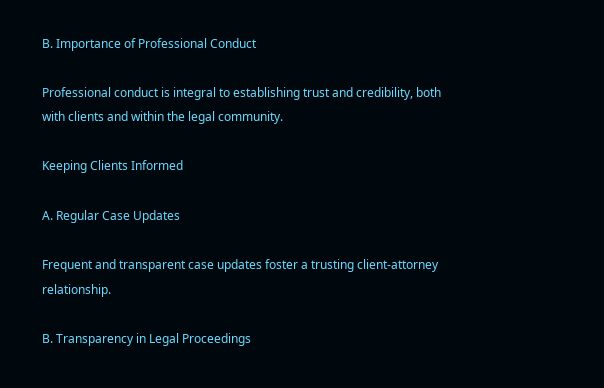B. Importance of Professional Conduct

Professional conduct is integral to establishing trust and credibility, both with clients and within the legal community.

Keeping Clients Informed

A. Regular Case Updates

Frequent and transparent case updates foster a trusting client-attorney relationship.

B. Transparency in Legal Proceedings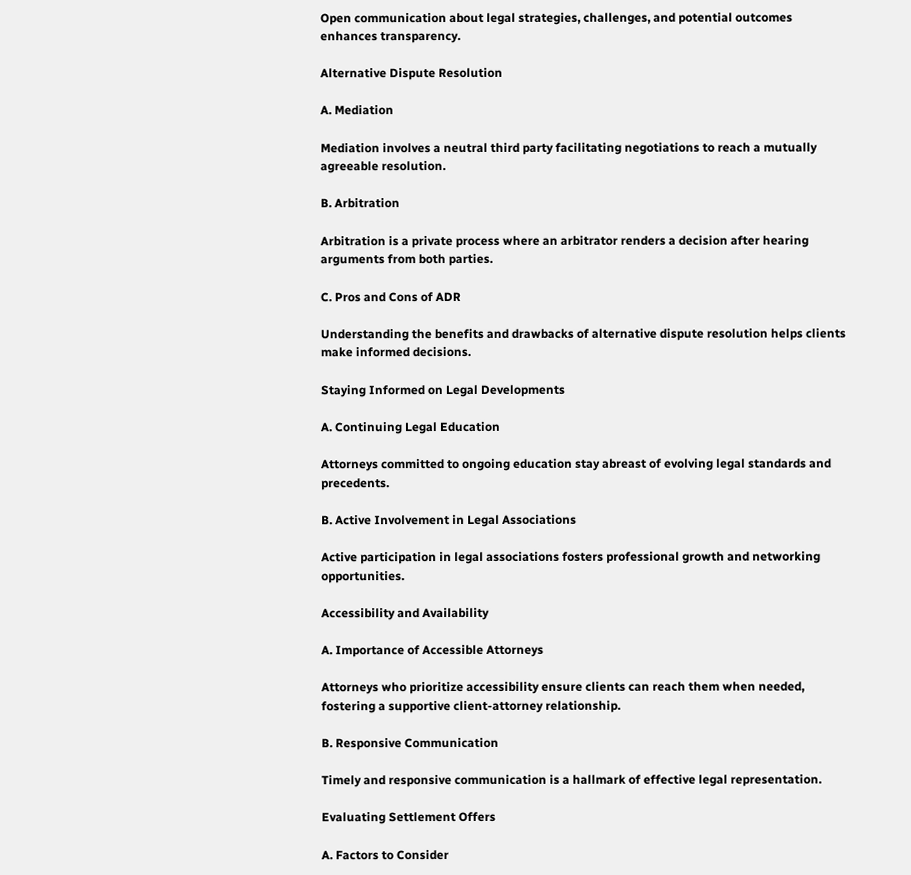Open communication about legal strategies, challenges, and potential outcomes enhances transparency.

Alternative Dispute Resolution

A. Mediation

Mediation involves a neutral third party facilitating negotiations to reach a mutually agreeable resolution.

B. Arbitration

Arbitration is a private process where an arbitrator renders a decision after hearing arguments from both parties.

C. Pros and Cons of ADR

Understanding the benefits and drawbacks of alternative dispute resolution helps clients make informed decisions.

Staying Informed on Legal Developments

A. Continuing Legal Education

Attorneys committed to ongoing education stay abreast of evolving legal standards and precedents.

B. Active Involvement in Legal Associations

Active participation in legal associations fosters professional growth and networking opportunities.

Accessibility and Availability

A. Importance of Accessible Attorneys

Attorneys who prioritize accessibility ensure clients can reach them when needed, fostering a supportive client-attorney relationship.

B. Responsive Communication

Timely and responsive communication is a hallmark of effective legal representation.

Evaluating Settlement Offers

A. Factors to Consider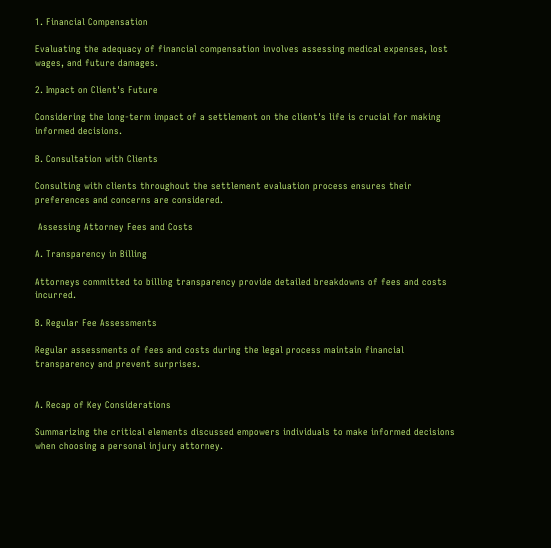1. Financial Compensation

Evaluating the adequacy of financial compensation involves assessing medical expenses, lost wages, and future damages.

2. Impact on Client's Future

Considering the long-term impact of a settlement on the client's life is crucial for making informed decisions.

B. Consultation with Clients

Consulting with clients throughout the settlement evaluation process ensures their preferences and concerns are considered.

 Assessing Attorney Fees and Costs

A. Transparency in Billing

Attorneys committed to billing transparency provide detailed breakdowns of fees and costs incurred.

B. Regular Fee Assessments

Regular assessments of fees and costs during the legal process maintain financial transparency and prevent surprises.


A. Recap of Key Considerations

Summarizing the critical elements discussed empowers individuals to make informed decisions when choosing a personal injury attorney.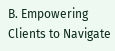B. Empowering Clients to Navigate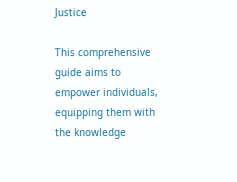Justice

This comprehensive guide aims to empower individuals, equipping them with the knowledge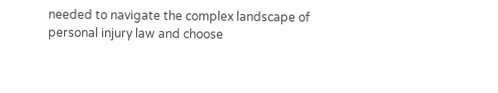needed to navigate the complex landscape of personal injury law and choose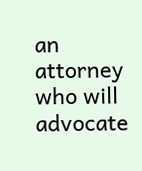an attorney who will advocate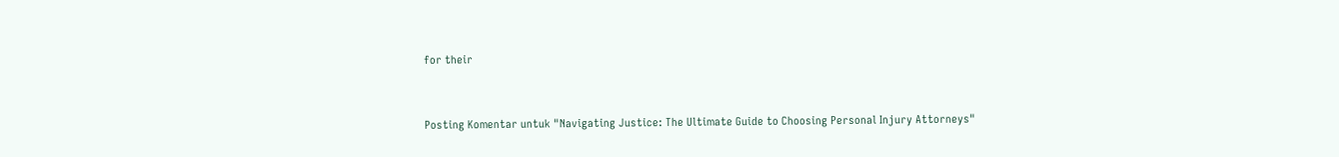for their


Posting Komentar untuk "Navigating Justice: The Ultimate Guide to Choosing Personal Injury Attorneys"